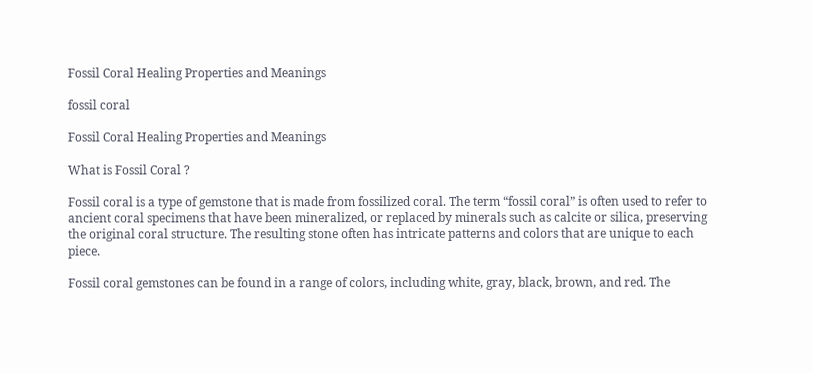Fossil Coral Healing Properties and Meanings

fossil coral

Fossil Coral Healing Properties and Meanings

What is Fossil Coral ?

Fossil coral is a type of gemstone that is made from fossilized coral. The term “fossil coral” is often used to refer to ancient coral specimens that have been mineralized, or replaced by minerals such as calcite or silica, preserving the original coral structure. The resulting stone often has intricate patterns and colors that are unique to each piece.

Fossil coral gemstones can be found in a range of colors, including white, gray, black, brown, and red. The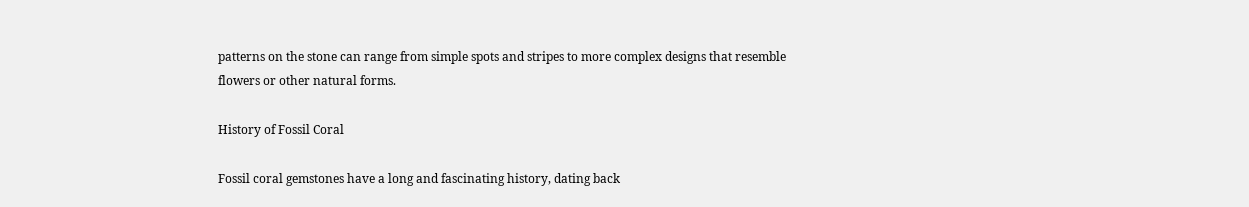patterns on the stone can range from simple spots and stripes to more complex designs that resemble flowers or other natural forms.

History of Fossil Coral

Fossil coral gemstones have a long and fascinating history, dating back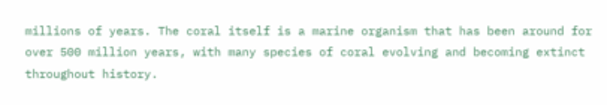millions of years. The coral itself is a marine organism that has been around for over 500 million years, with many species of coral evolving and becoming extinct throughout history.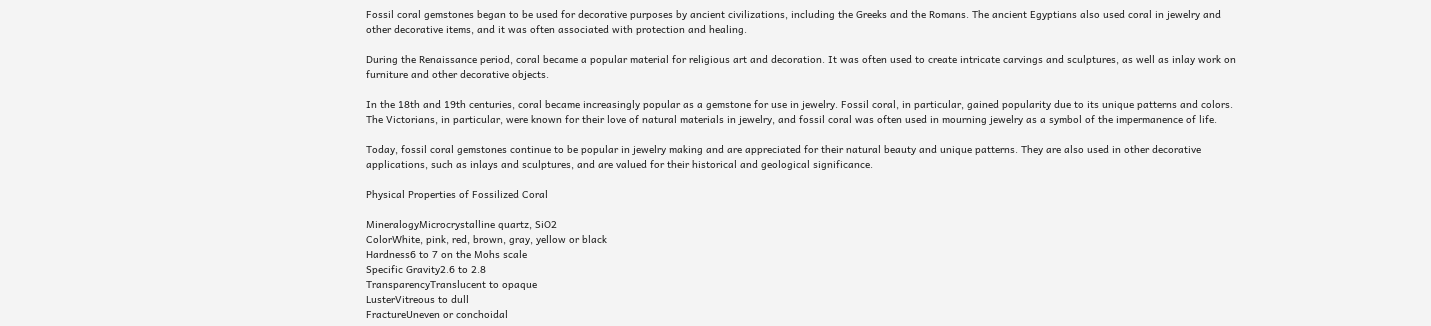Fossil coral gemstones began to be used for decorative purposes by ancient civilizations, including the Greeks and the Romans. The ancient Egyptians also used coral in jewelry and other decorative items, and it was often associated with protection and healing.

During the Renaissance period, coral became a popular material for religious art and decoration. It was often used to create intricate carvings and sculptures, as well as inlay work on furniture and other decorative objects.

In the 18th and 19th centuries, coral became increasingly popular as a gemstone for use in jewelry. Fossil coral, in particular, gained popularity due to its unique patterns and colors. The Victorians, in particular, were known for their love of natural materials in jewelry, and fossil coral was often used in mourning jewelry as a symbol of the impermanence of life.

Today, fossil coral gemstones continue to be popular in jewelry making and are appreciated for their natural beauty and unique patterns. They are also used in other decorative applications, such as inlays and sculptures, and are valued for their historical and geological significance.

Physical Properties of Fossilized Coral

MineralogyMicrocrystalline quartz, SiO2
ColorWhite, pink, red, brown, gray, yellow or black
Hardness6 to 7 on the Mohs scale
Specific Gravity2.6 to 2.8
TransparencyTranslucent to opaque
LusterVitreous to dull
FractureUneven or conchoidal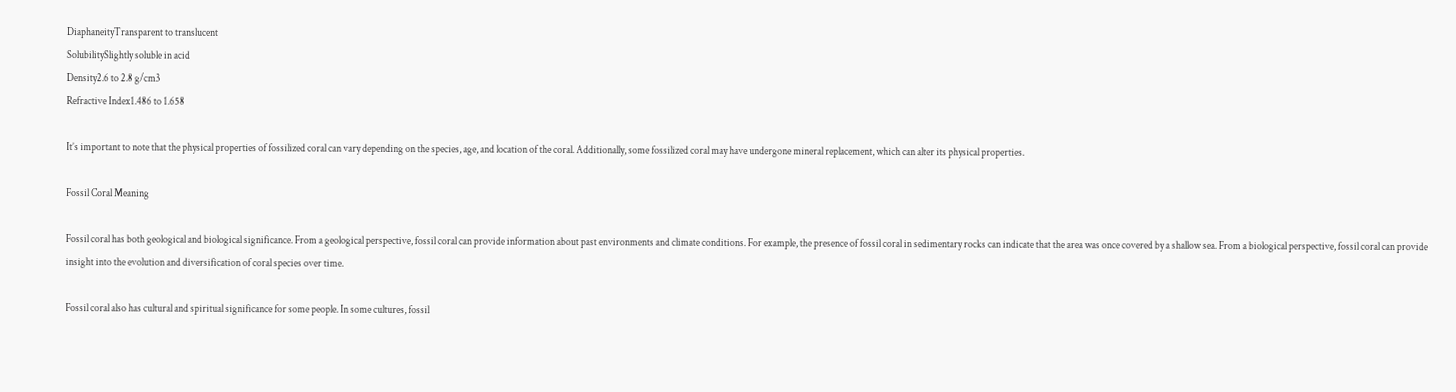DiaphaneityTransparent to translucent
SolubilitySlightly soluble in acid
Density2.6 to 2.8 g/cm3
Refractive Index1.486 to 1.658

It’s important to note that the physical properties of fossilized coral can vary depending on the species, age, and location of the coral. Additionally, some fossilized coral may have undergone mineral replacement, which can alter its physical properties.

Fossil Coral Meaning

Fossil coral has both geological and biological significance. From a geological perspective, fossil coral can provide information about past environments and climate conditions. For example, the presence of fossil coral in sedimentary rocks can indicate that the area was once covered by a shallow sea. From a biological perspective, fossil coral can provide insight into the evolution and diversification of coral species over time.

Fossil coral also has cultural and spiritual significance for some people. In some cultures, fossil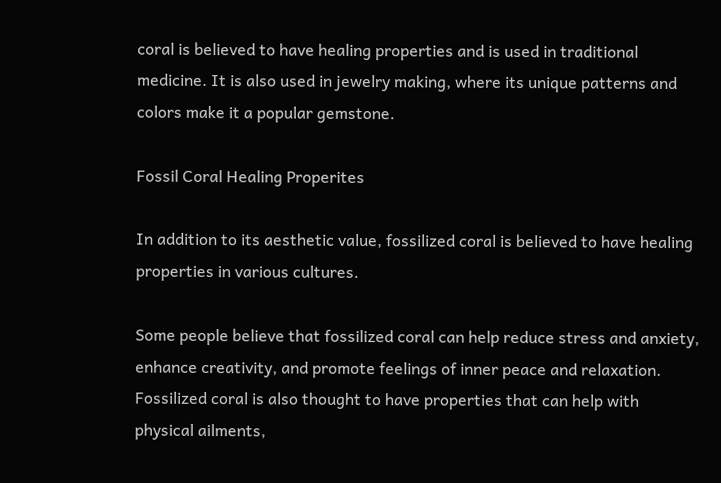coral is believed to have healing properties and is used in traditional medicine. It is also used in jewelry making, where its unique patterns and colors make it a popular gemstone.

Fossil Coral Healing Properites

In addition to its aesthetic value, fossilized coral is believed to have healing properties in various cultures.

Some people believe that fossilized coral can help reduce stress and anxiety, enhance creativity, and promote feelings of inner peace and relaxation. Fossilized coral is also thought to have properties that can help with physical ailments,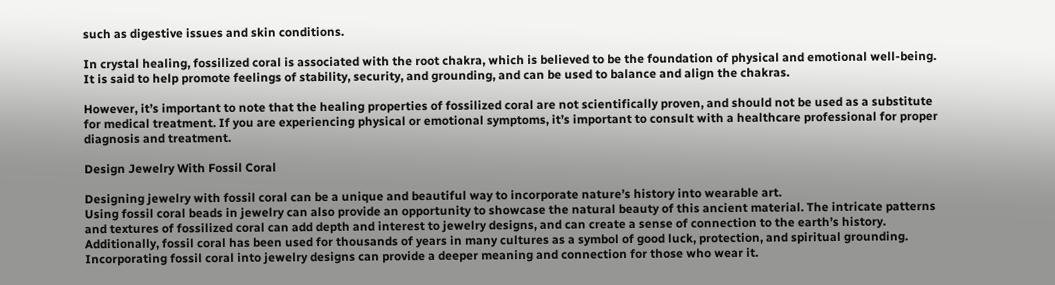such as digestive issues and skin conditions.

In crystal healing, fossilized coral is associated with the root chakra, which is believed to be the foundation of physical and emotional well-being. It is said to help promote feelings of stability, security, and grounding, and can be used to balance and align the chakras.

However, it’s important to note that the healing properties of fossilized coral are not scientifically proven, and should not be used as a substitute for medical treatment. If you are experiencing physical or emotional symptoms, it’s important to consult with a healthcare professional for proper diagnosis and treatment.

Design Jewelry With Fossil Coral

Designing jewelry with fossil coral can be a unique and beautiful way to incorporate nature’s history into wearable art.
Using fossil coral beads in jewelry can also provide an opportunity to showcase the natural beauty of this ancient material. The intricate patterns and textures of fossilized coral can add depth and interest to jewelry designs, and can create a sense of connection to the earth’s history.
Additionally, fossil coral has been used for thousands of years in many cultures as a symbol of good luck, protection, and spiritual grounding. Incorporating fossil coral into jewelry designs can provide a deeper meaning and connection for those who wear it.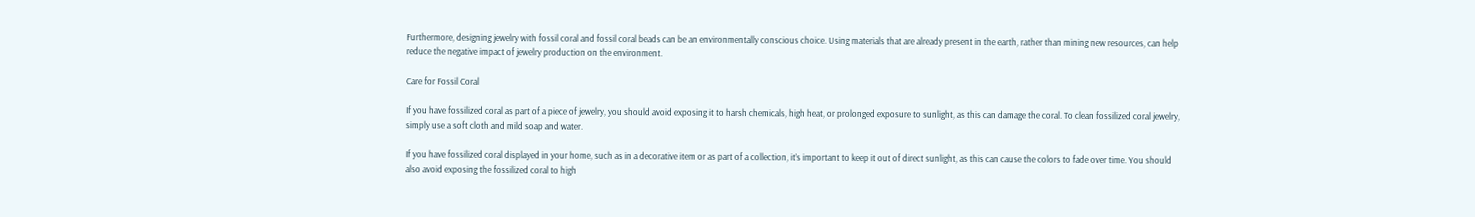Furthermore, designing jewelry with fossil coral and fossil coral beads can be an environmentally conscious choice. Using materials that are already present in the earth, rather than mining new resources, can help reduce the negative impact of jewelry production on the environment.

Care for Fossil Coral

If you have fossilized coral as part of a piece of jewelry, you should avoid exposing it to harsh chemicals, high heat, or prolonged exposure to sunlight, as this can damage the coral. To clean fossilized coral jewelry, simply use a soft cloth and mild soap and water.

If you have fossilized coral displayed in your home, such as in a decorative item or as part of a collection, it’s important to keep it out of direct sunlight, as this can cause the colors to fade over time. You should also avoid exposing the fossilized coral to high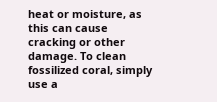heat or moisture, as this can cause cracking or other damage. To clean fossilized coral, simply use a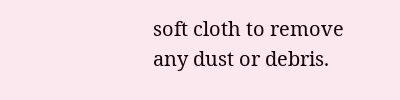soft cloth to remove any dust or debris.